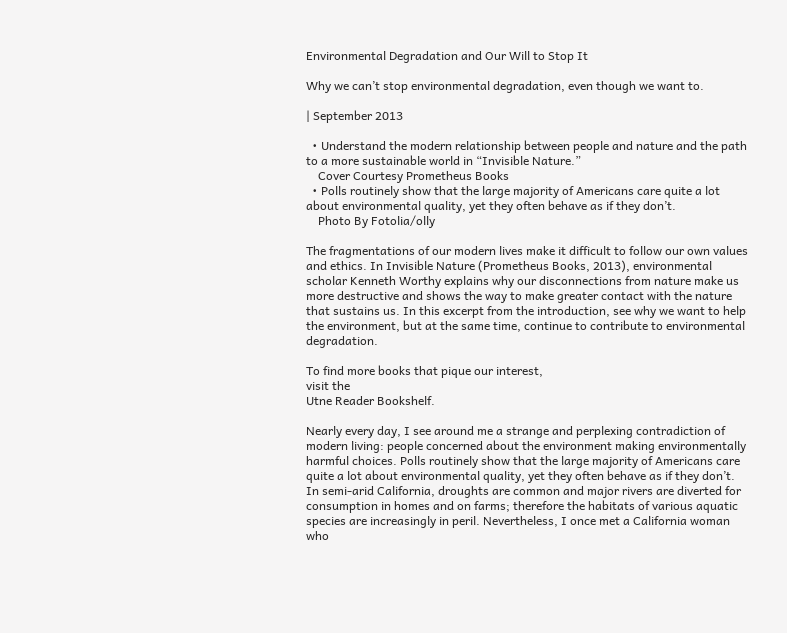Environmental Degradation and Our Will to Stop It

Why we can’t stop environmental degradation, even though we want to.

| September 2013

  • Understand the modern relationship between people and nature and the path to a more sustainable world in “Invisible Nature.”
    Cover Courtesy Prometheus Books
  • Polls routinely show that the large majority of Americans care quite a lot about environmental quality, yet they often behave as if they don’t.
    Photo By Fotolia/olly

The fragmentations of our modern lives make it difficult to follow our own values and ethics. In Invisible Nature (Prometheus Books, 2013), environmental scholar Kenneth Worthy explains why our disconnections from nature make us more destructive and shows the way to make greater contact with the nature that sustains us. In this excerpt from the introduction, see why we want to help the environment, but at the same time, continue to contribute to environmental degradation.

To find more books that pique our interest,
visit the
Utne Reader Bookshelf.

Nearly every day, I see around me a strange and perplexing contradiction of modern living: people concerned about the environment making environmentally harmful choices. Polls routinely show that the large majority of Americans care quite a lot about environmental quality, yet they often behave as if they don’t. In semi-arid California, droughts are common and major rivers are diverted for consumption in homes and on farms; therefore the habitats of various aquatic species are increasingly in peril. Nevertheless, I once met a California woman who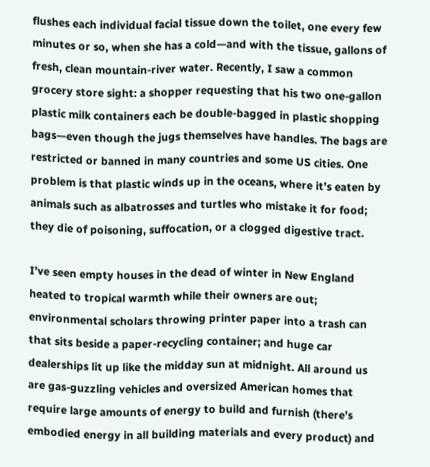flushes each individual facial tissue down the toilet, one every few minutes or so, when she has a cold—and with the tissue, gallons of fresh, clean mountain-river water. Recently, I saw a common grocery store sight: a shopper requesting that his two one-gallon plastic milk containers each be double-bagged in plastic shopping bags—even though the jugs themselves have handles. The bags are restricted or banned in many countries and some US cities. One problem is that plastic winds up in the oceans, where it’s eaten by animals such as albatrosses and turtles who mistake it for food; they die of poisoning, suffocation, or a clogged digestive tract.

I’ve seen empty houses in the dead of winter in New England heated to tropical warmth while their owners are out; environmental scholars throwing printer paper into a trash can that sits beside a paper-recycling container; and huge car dealerships lit up like the midday sun at midnight. All around us are gas-guzzling vehicles and oversized American homes that require large amounts of energy to build and furnish (there’s embodied energy in all building materials and every product) and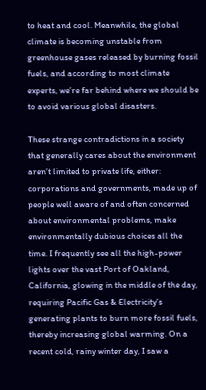to heat and cool. Meanwhile, the global climate is becoming unstable from greenhouse gases released by burning fossil fuels, and according to most climate experts, we’re far behind where we should be to avoid various global disasters.

These strange contradictions in a society that generally cares about the environment aren’t limited to private life, either: corporations and governments, made up of people well aware of and often concerned about environmental problems, make environmentally dubious choices all the time. I frequently see all the high-power lights over the vast Port of Oakland, California, glowing in the middle of the day, requiring Pacific Gas & Electricity’s generating plants to burn more fossil fuels, thereby increasing global warming. On a recent cold, rainy winter day, I saw a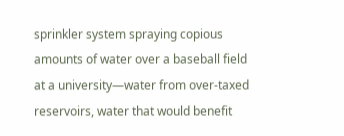sprinkler system spraying copious amounts of water over a baseball field at a university—water from over-taxed reservoirs, water that would benefit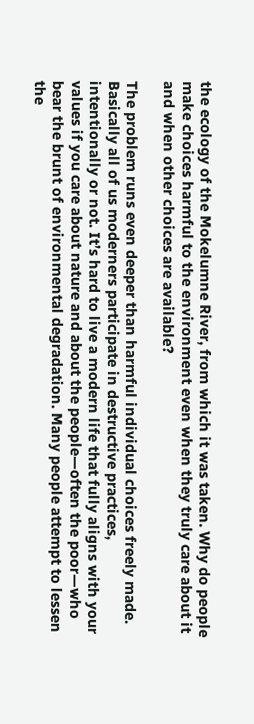the ecology of the Mokelumne River, from which it was taken. Why do people make choices harmful to the environment even when they truly care about it and when other choices are available?

The problem runs even deeper than harmful individual choices freely made. Basically all of us moderners participate in destructive practices, intentionally or not. It’s hard to live a modern life that fully aligns with your values if you care about nature and about the people—often the poor—who bear the brunt of environmental degradation. Many people attempt to lessen the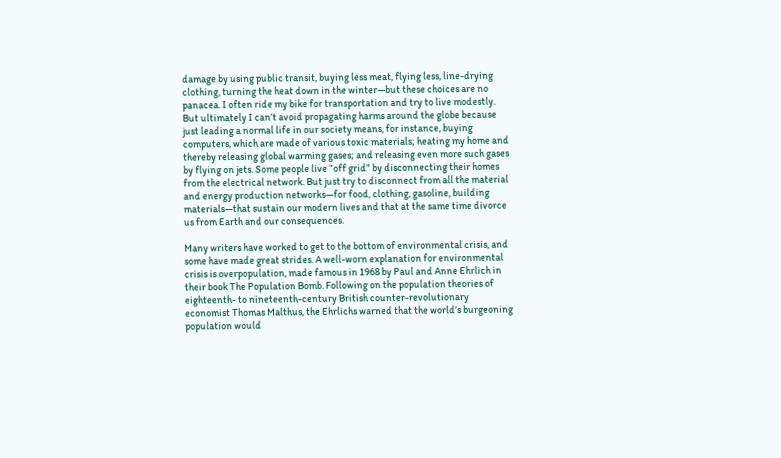damage by using public transit, buying less meat, flying less, line-drying clothing, turning the heat down in the winter—but these choices are no panacea. I often ride my bike for transportation and try to live modestly. But ultimately I can’t avoid propagating harms around the globe because just leading a normal life in our society means, for instance, buying computers, which are made of various toxic materials; heating my home and thereby releasing global warming gases; and releasing even more such gases by flying on jets. Some people live “off grid” by disconnecting their homes from the electrical network. But just try to disconnect from all the material and energy production networks—for food, clothing, gasoline, building materials—that sustain our modern lives and that at the same time divorce us from Earth and our consequences.

Many writers have worked to get to the bottom of environmental crisis, and some have made great strides. A well-worn explanation for environmental crisis is overpopulation, made famous in 1968 by Paul and Anne Ehrlich in their book The Population Bomb. Following on the population theories of eighteenth- to nineteenth-century British counter-revolutionary economist Thomas Malthus, the Ehrlichs warned that the world’s burgeoning population would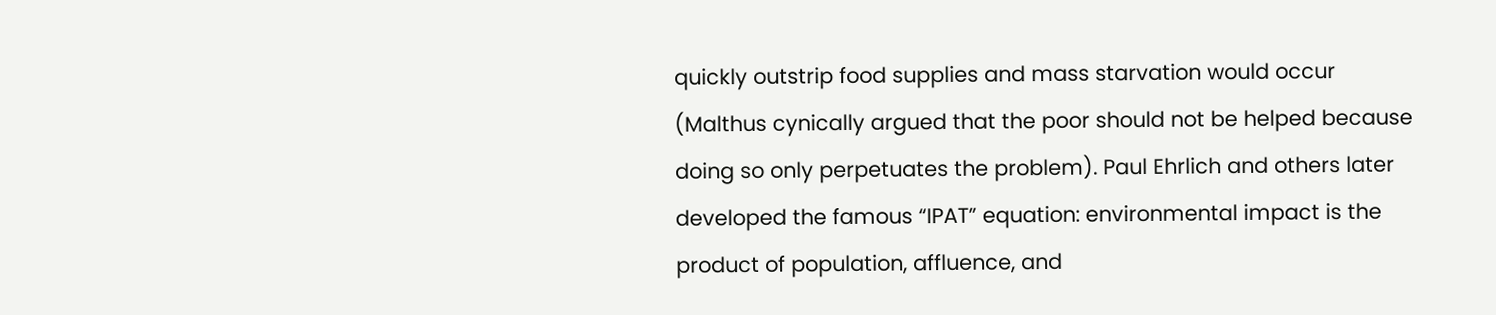quickly outstrip food supplies and mass starvation would occur (Malthus cynically argued that the poor should not be helped because doing so only perpetuates the problem). Paul Ehrlich and others later developed the famous “IPAT” equation: environmental impact is the product of population, affluence, and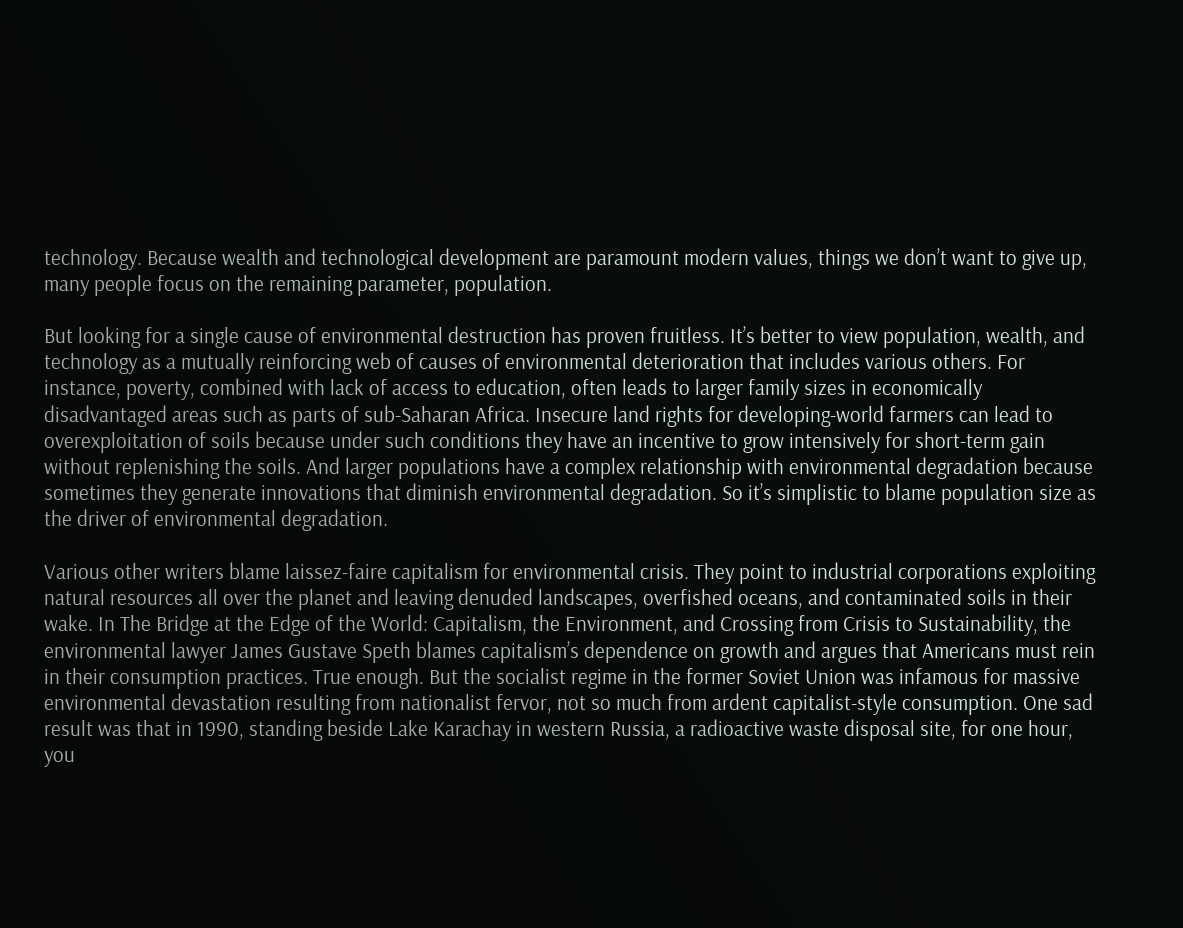technology. Because wealth and technological development are paramount modern values, things we don’t want to give up, many people focus on the remaining parameter, population.

But looking for a single cause of environmental destruction has proven fruitless. It’s better to view population, wealth, and technology as a mutually reinforcing web of causes of environmental deterioration that includes various others. For instance, poverty, combined with lack of access to education, often leads to larger family sizes in economically disadvantaged areas such as parts of sub-Saharan Africa. Insecure land rights for developing-world farmers can lead to overexploitation of soils because under such conditions they have an incentive to grow intensively for short-term gain without replenishing the soils. And larger populations have a complex relationship with environmental degradation because sometimes they generate innovations that diminish environmental degradation. So it’s simplistic to blame population size as the driver of environmental degradation.

Various other writers blame laissez-faire capitalism for environmental crisis. They point to industrial corporations exploiting natural resources all over the planet and leaving denuded landscapes, overfished oceans, and contaminated soils in their wake. In The Bridge at the Edge of the World: Capitalism, the Environment, and Crossing from Crisis to Sustainability, the environmental lawyer James Gustave Speth blames capitalism’s dependence on growth and argues that Americans must rein in their consumption practices. True enough. But the socialist regime in the former Soviet Union was infamous for massive environmental devastation resulting from nationalist fervor, not so much from ardent capitalist-style consumption. One sad result was that in 1990, standing beside Lake Karachay in western Russia, a radioactive waste disposal site, for one hour, you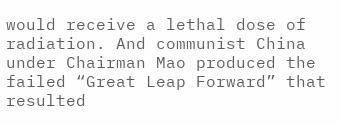would receive a lethal dose of radiation. And communist China under Chairman Mao produced the failed “Great Leap Forward” that resulted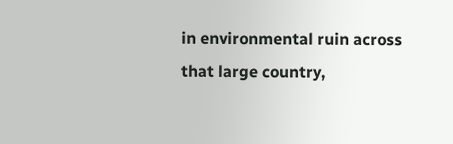in environmental ruin across that large country,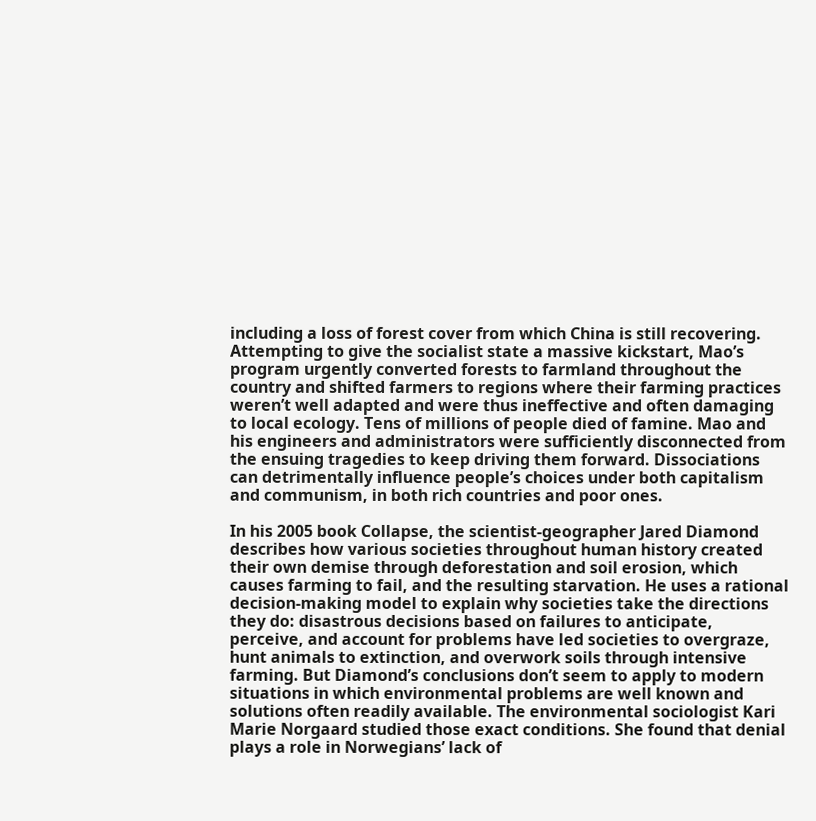including a loss of forest cover from which China is still recovering. Attempting to give the socialist state a massive kickstart, Mao’s program urgently converted forests to farmland throughout the country and shifted farmers to regions where their farming practices weren’t well adapted and were thus ineffective and often damaging to local ecology. Tens of millions of people died of famine. Mao and his engineers and administrators were sufficiently disconnected from the ensuing tragedies to keep driving them forward. Dissociations can detrimentally influence people’s choices under both capitalism and communism, in both rich countries and poor ones.

In his 2005 book Collapse, the scientist-geographer Jared Diamond describes how various societies throughout human history created their own demise through deforestation and soil erosion, which causes farming to fail, and the resulting starvation. He uses a rational decision-making model to explain why societies take the directions they do: disastrous decisions based on failures to anticipate, perceive, and account for problems have led societies to overgraze, hunt animals to extinction, and overwork soils through intensive farming. But Diamond’s conclusions don’t seem to apply to modern situations in which environmental problems are well known and solutions often readily available. The environmental sociologist Kari Marie Norgaard studied those exact conditions. She found that denial plays a role in Norwegians’ lack of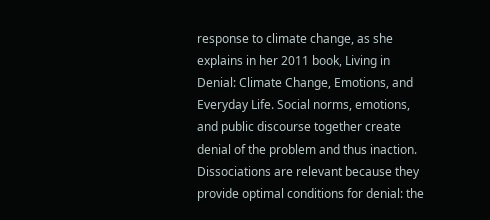response to climate change, as she explains in her 2011 book, Living in Denial: Climate Change, Emotions, and Everyday Life. Social norms, emotions, and public discourse together create denial of the problem and thus inaction. Dissociations are relevant because they provide optimal conditions for denial: the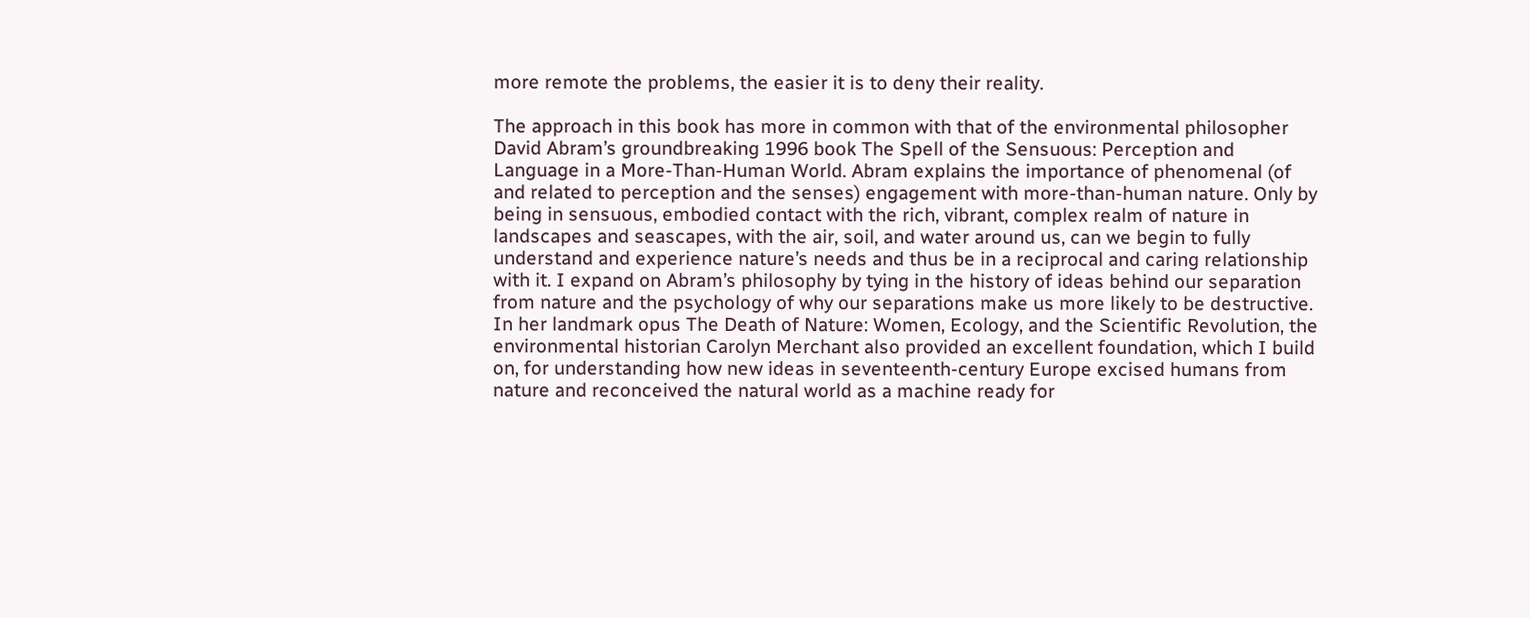more remote the problems, the easier it is to deny their reality.

The approach in this book has more in common with that of the environmental philosopher David Abram’s groundbreaking 1996 book The Spell of the Sensuous: Perception and Language in a More-Than-Human World. Abram explains the importance of phenomenal (of and related to perception and the senses) engagement with more-than-human nature. Only by being in sensuous, embodied contact with the rich, vibrant, complex realm of nature in landscapes and seascapes, with the air, soil, and water around us, can we begin to fully understand and experience nature’s needs and thus be in a reciprocal and caring relationship with it. I expand on Abram’s philosophy by tying in the history of ideas behind our separation from nature and the psychology of why our separations make us more likely to be destructive. In her landmark opus The Death of Nature: Women, Ecology, and the Scientific Revolution, the environmental historian Carolyn Merchant also provided an excellent foundation, which I build on, for understanding how new ideas in seventeenth-century Europe excised humans from nature and reconceived the natural world as a machine ready for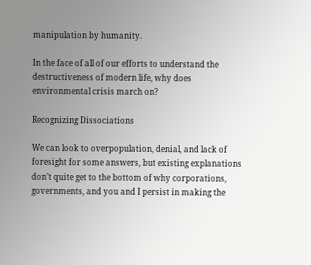manipulation by humanity.

In the face of all of our efforts to understand the destructiveness of modern life, why does environmental crisis march on?

Recognizing Dissociations

We can look to overpopulation, denial, and lack of foresight for some answers, but existing explanations don’t quite get to the bottom of why corporations, governments, and you and I persist in making the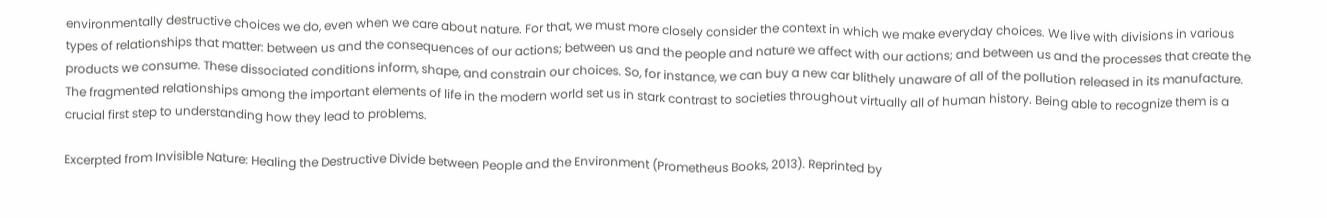environmentally destructive choices we do, even when we care about nature. For that, we must more closely consider the context in which we make everyday choices. We live with divisions in various types of relationships that matter: between us and the consequences of our actions; between us and the people and nature we affect with our actions; and between us and the processes that create the products we consume. These dissociated conditions inform, shape, and constrain our choices. So, for instance, we can buy a new car blithely unaware of all of the pollution released in its manufacture. The fragmented relationships among the important elements of life in the modern world set us in stark contrast to societies throughout virtually all of human history. Being able to recognize them is a crucial first step to understanding how they lead to problems.

Excerpted from Invisible Nature: Healing the Destructive Divide between People and the Environment (Prometheus Books, 2013). Reprinted by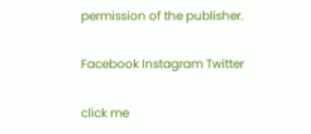permission of the publisher.

Facebook Instagram Twitter

click me